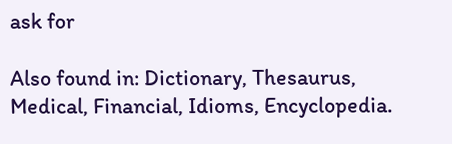ask for

Also found in: Dictionary, Thesaurus, Medical, Financial, Idioms, Encyclopedia.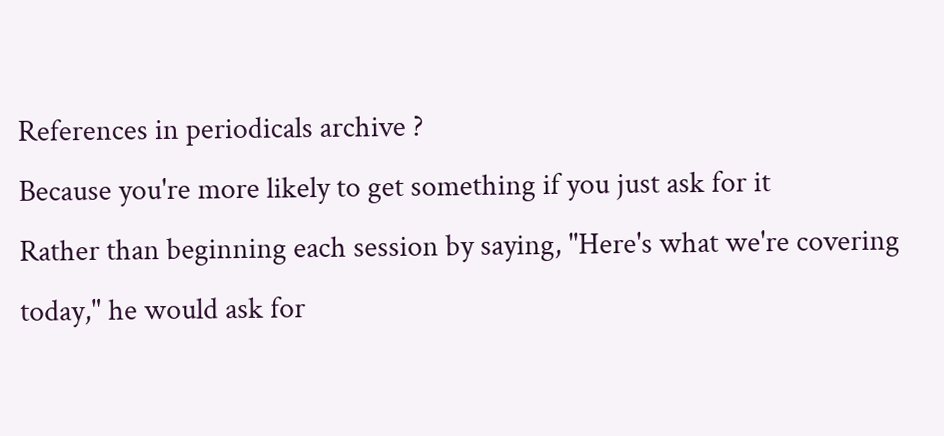References in periodicals archive ?
Because you're more likely to get something if you just ask for it
Rather than beginning each session by saying, "Here's what we're covering today," he would ask for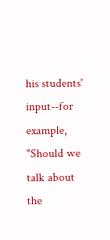his students' input--for example, "Should we talk about the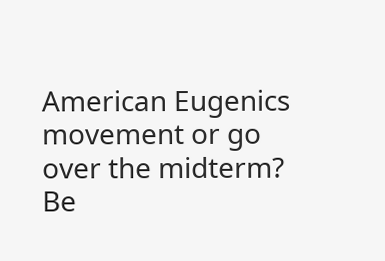American Eugenics movement or go over the midterm?
Be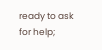ready to ask for help;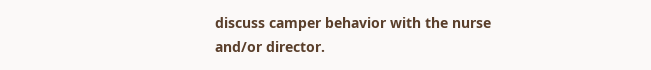discuss camper behavior with the nurse and/or director.